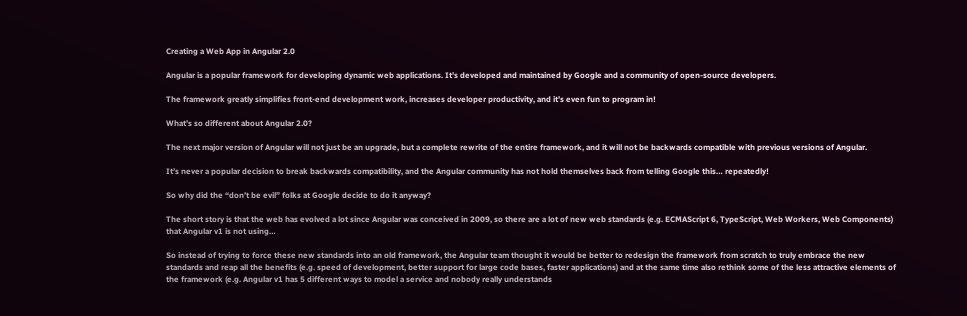Creating a Web App in Angular 2.0

Angular is a popular framework for developing dynamic web applications. It’s developed and maintained by Google and a community of open-source developers.

The framework greatly simplifies front-end development work, increases developer productivity, and it’s even fun to program in!

What’s so different about Angular 2.0?

The next major version of Angular will not just be an upgrade, but a complete rewrite of the entire framework, and it will not be backwards compatible with previous versions of Angular.

It’s never a popular decision to break backwards compatibility, and the Angular community has not hold themselves back from telling Google this… repeatedly!

So why did the “don’t be evil” folks at Google decide to do it anyway?

The short story is that the web has evolved a lot since Angular was conceived in 2009, so there are a lot of new web standards (e.g. ECMAScript 6, TypeScript, Web Workers, Web Components) that Angular v1 is not using…

So instead of trying to force these new standards into an old framework, the Angular team thought it would be better to redesign the framework from scratch to truly embrace the new standards and reap all the benefits (e.g. speed of development, better support for large code bases, faster applications) and at the same time also rethink some of the less attractive elements of the framework (e.g. Angular v1 has 5 different ways to model a service and nobody really understands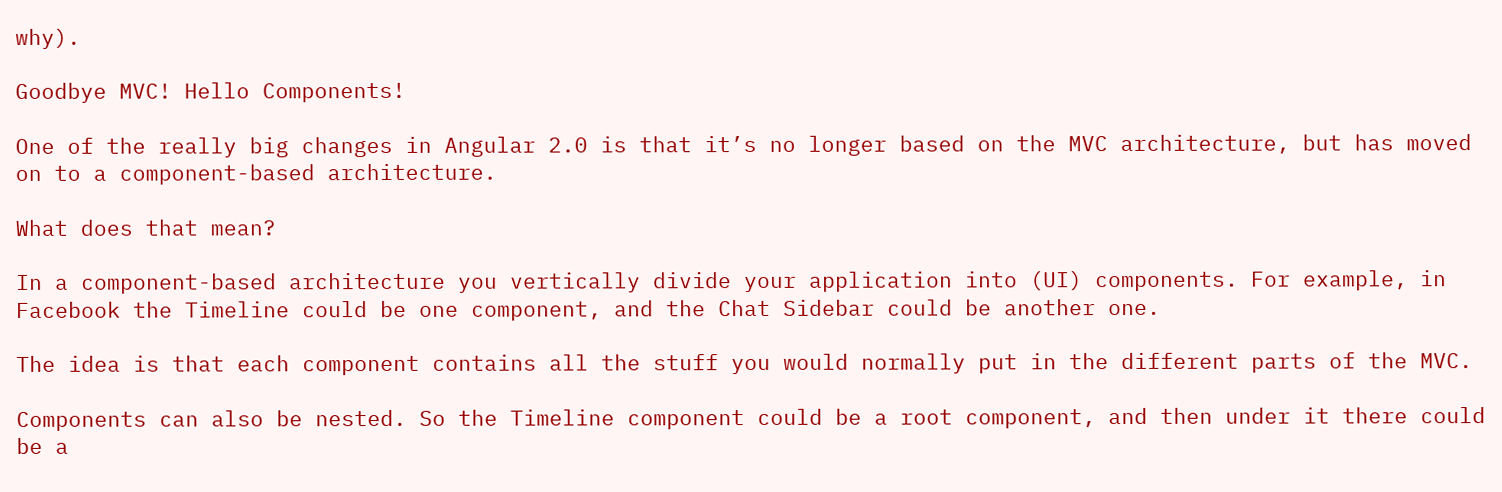why).

Goodbye MVC! Hello Components!

One of the really big changes in Angular 2.0 is that it’s no longer based on the MVC architecture, but has moved on to a component-based architecture.

What does that mean?

In a component-based architecture you vertically divide your application into (UI) components. For example, in Facebook the Timeline could be one component, and the Chat Sidebar could be another one.

The idea is that each component contains all the stuff you would normally put in the different parts of the MVC.

Components can also be nested. So the Timeline component could be a root component, and then under it there could be a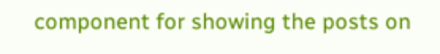component for showing the posts on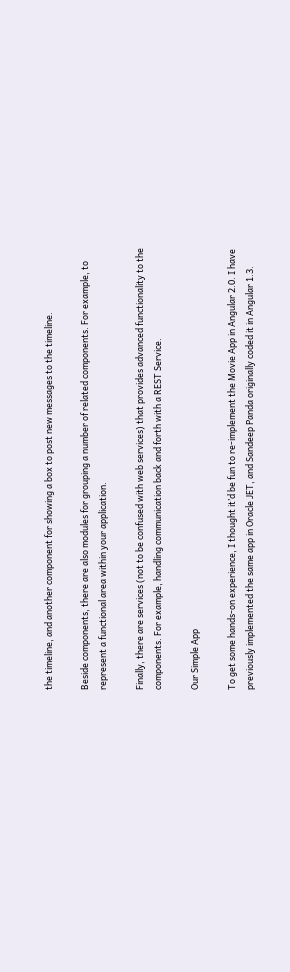the timeline, and another component for showing a box to post new messages to the timeline.

Beside components, there are also modules for grouping a number of related components. For example, to represent a functional area within your application.

Finally, there are services (not to be confused with web services) that provides advanced functionality to the components. For example, handling communication back and forth with a REST Service.

Our Simple App

To get some hands-on experience, I thought it’d be fun to re-implement the Movie App in Angular 2.0. I have previously implemented the same app in Oracle JET, and Sandeep Panda originally coded it in Angular 1.3.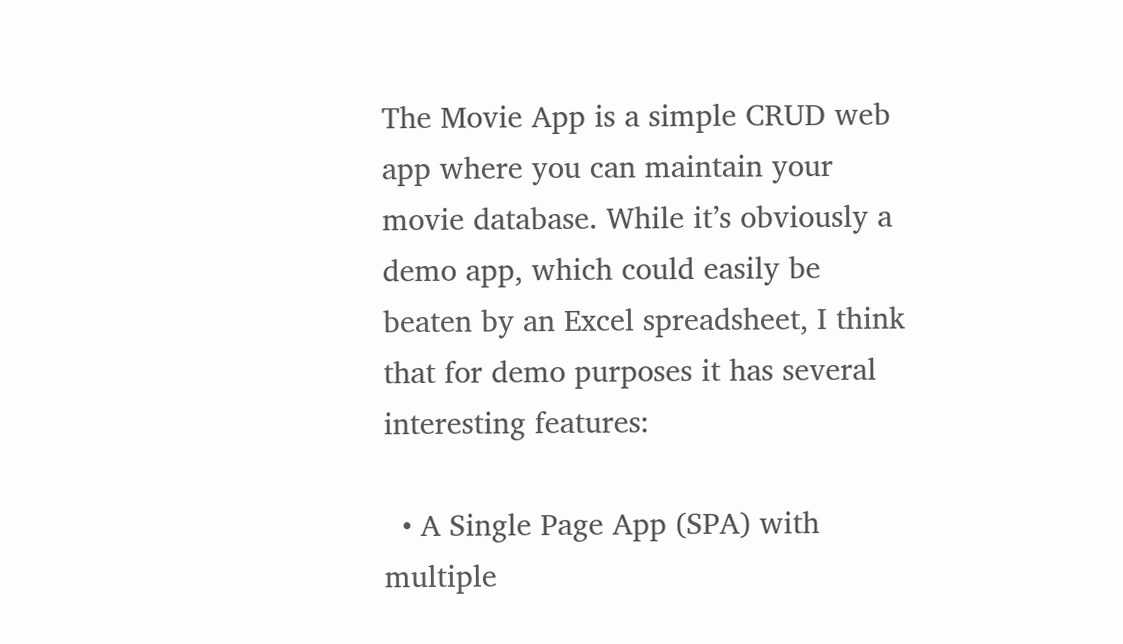The Movie App is a simple CRUD web app where you can maintain your movie database. While it’s obviously a demo app, which could easily be beaten by an Excel spreadsheet, I think that for demo purposes it has several interesting features:

  • A Single Page App (SPA) with multiple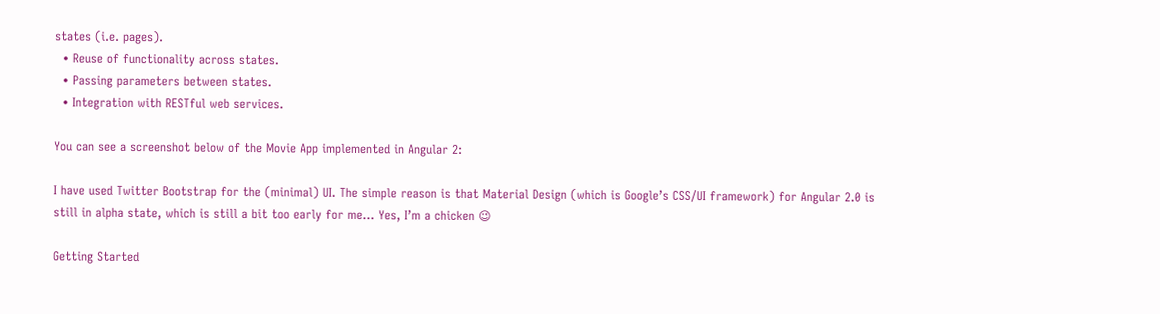states (i.e. pages).
  • Reuse of functionality across states.
  • Passing parameters between states.
  • Integration with RESTful web services.

You can see a screenshot below of the Movie App implemented in Angular 2:

I have used Twitter Bootstrap for the (minimal) UI. The simple reason is that Material Design (which is Google’s CSS/UI framework) for Angular 2.0 is still in alpha state, which is still a bit too early for me… Yes, I’m a chicken 😉

Getting Started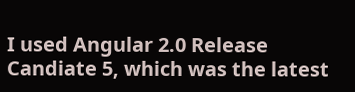I used Angular 2.0 Release Candiate 5, which was the latest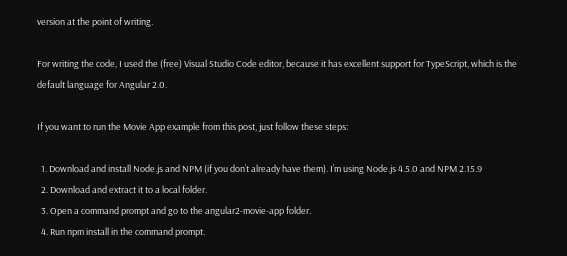version at the point of writing.

For writing the code, I used the (free) Visual Studio Code editor, because it has excellent support for TypeScript, which is the default language for Angular 2.0.

If you want to run the Movie App example from this post, just follow these steps:

  1. Download and install Node.js and NPM (if you don’t already have them). I’m using Node.js 4.5.0 and NPM 2.15.9
  2. Download and extract it to a local folder.
  3. Open a command prompt and go to the angular2-movie-app folder.
  4. Run npm install in the command prompt.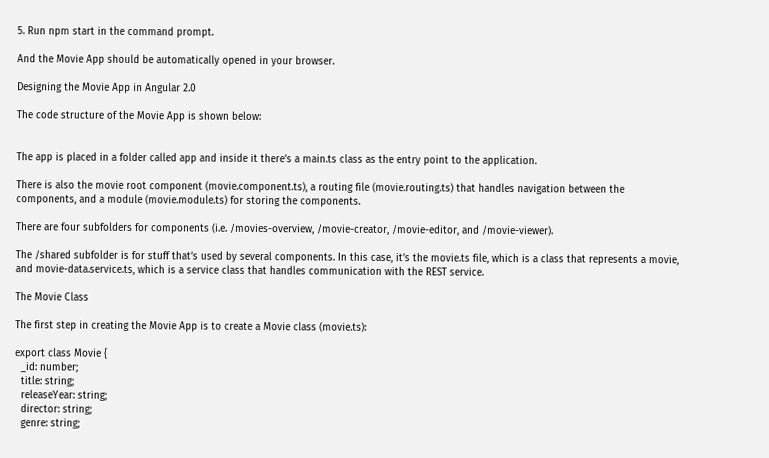5. Run npm start in the command prompt.

And the Movie App should be automatically opened in your browser.

Designing the Movie App in Angular 2.0

The code structure of the Movie App is shown below:


The app is placed in a folder called app and inside it there’s a main.ts class as the entry point to the application.

There is also the movie root component (movie.component.ts), a routing file (movie.routing.ts) that handles navigation between the components, and a module (movie.module.ts) for storing the components.

There are four subfolders for components (i.e. /movies-overview, /movie-creator, /movie-editor, and /movie-viewer).

The /shared subfolder is for stuff that’s used by several components. In this case, it’s the movie.ts file, which is a class that represents a movie, and movie-data.service.ts, which is a service class that handles communication with the REST service.

The Movie Class

The first step in creating the Movie App is to create a Movie class (movie.ts):

export class Movie {
  _id: number;
  title: string;
  releaseYear: string;
  director: string;
  genre: string;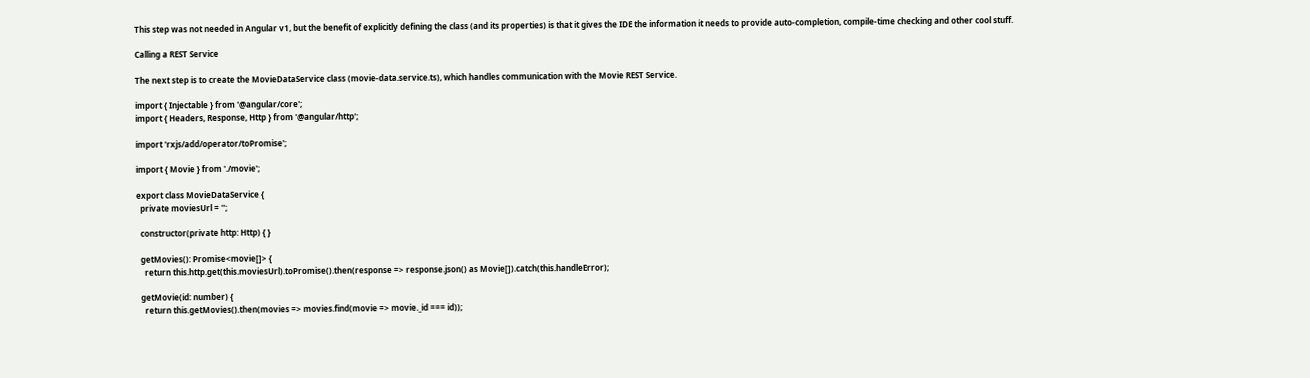This step was not needed in Angular v1, but the benefit of explicitly defining the class (and its properties) is that it gives the IDE the information it needs to provide auto-completion, compile-time checking and other cool stuff.

Calling a REST Service

The next step is to create the MovieDataService class (movie-data.service.ts), which handles communication with the Movie REST Service.

import { Injectable } from '@angular/core';
import { Headers, Response, Http } from '@angular/http';

import 'rxjs/add/operator/toPromise';

import { Movie } from './movie';

export class MovieDataService {
  private moviesUrl = '';

  constructor(private http: Http) { }

  getMovies(): Promise<movie[]> {
    return this.http.get(this.moviesUrl).toPromise().then(response => response.json() as Movie[]).catch(this.handleError);

  getMovie(id: number) {
    return this.getMovies().then(movies => movies.find(movie => movie._id === id));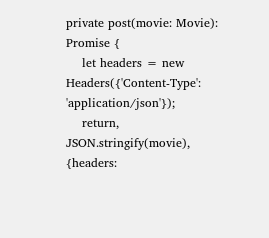private post(movie: Movie): Promise {
    let headers = new Headers({'Content-Type': 'application/json'});
    return, JSON.stringify(movie), {headers: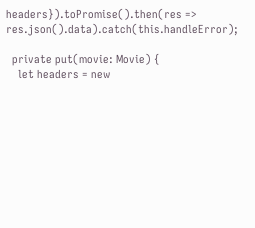headers}).toPromise().then(res => res.json().data).catch(this.handleError);

  private put(movie: Movie) {
    let headers = new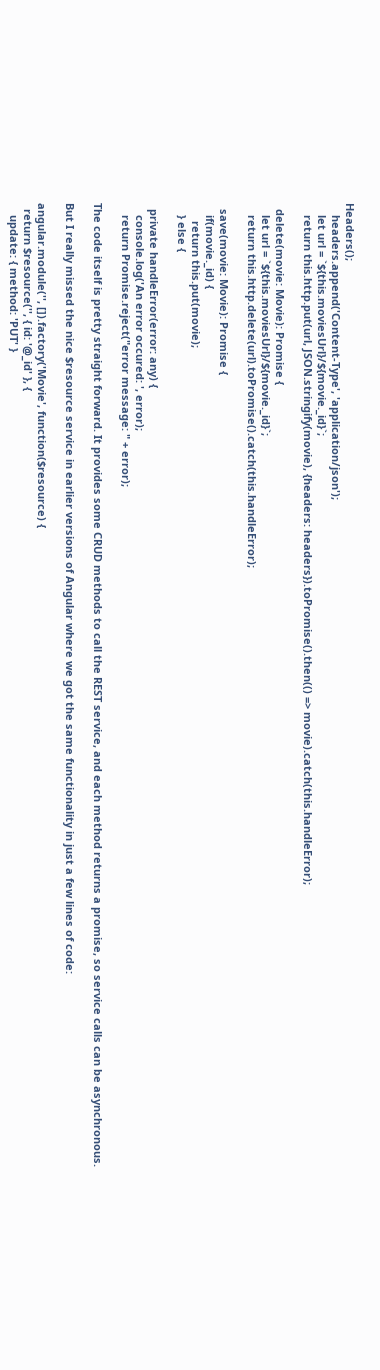Headers();
    headers.append('Content-Type', 'application/json');
    let url = `${this.moviesUrl}/${movie._id}`;
    return this.http.put(url, JSON.stringify(movie), {headers: headers}).toPromise().then(() => movie).catch(this.handleError);

  delete(movie: Movie): Promise {
    let url = `${this.moviesUrl}/${movie._id}`;
    return this.http.delete(url).toPromise().catch(this.handleError);

  save(movie: Movie): Promise {
    if(movie._id) {
      return this.put(movie);
    } else {

  private handleError(error: any) {
    console.log('An error occured: ', error);
    return Promise.reject("error message: " + error);

The code itself is pretty straight forward. It provides some CRUD methods to call the REST service, and each method returns a promise, so service calls can be asynchronous.

But I really missed the nice $resource service in earlier versions of Angular where we got the same functionality in just a few lines of code:

angular.module('', []).factory('Movie', function($resource) {
  return $resource('', { id: '@_id' }, {
    update: { method: 'PUT' }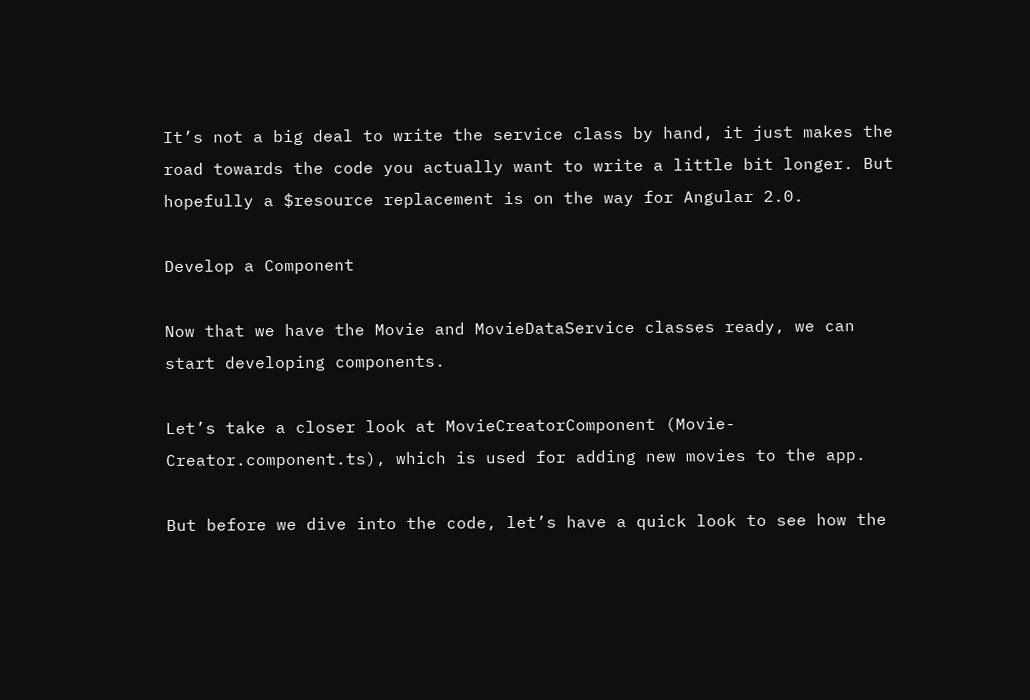It’s not a big deal to write the service class by hand, it just makes the road towards the code you actually want to write a little bit longer. But hopefully a $resource replacement is on the way for Angular 2.0.

Develop a Component

Now that we have the Movie and MovieDataService classes ready, we can start developing components.

Let’s take a closer look at MovieCreatorComponent (Movie-Creator.component.ts), which is used for adding new movies to the app.

But before we dive into the code, let’s have a quick look to see how the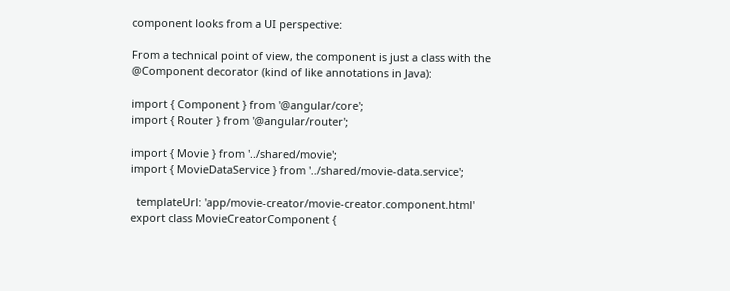component looks from a UI perspective:

From a technical point of view, the component is just a class with the @Component decorator (kind of like annotations in Java):

import { Component } from '@angular/core';
import { Router } from '@angular/router';

import { Movie } from '../shared/movie';
import { MovieDataService } from '../shared/movie-data.service';

  templateUrl: 'app/movie-creator/movie-creator.component.html'
export class MovieCreatorComponent {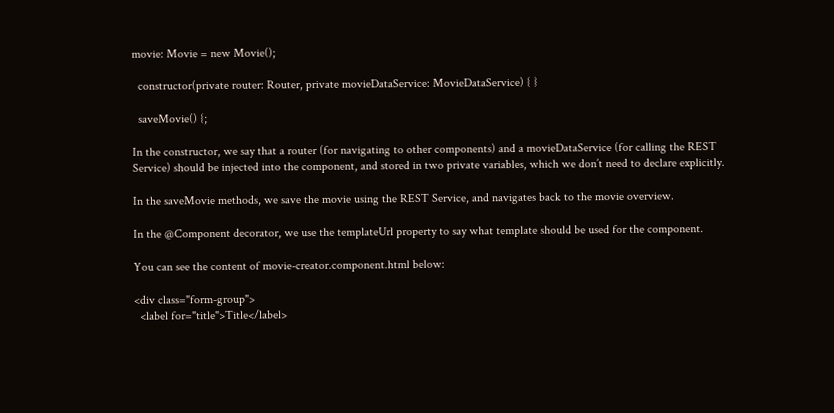movie: Movie = new Movie();

  constructor(private router: Router, private movieDataService: MovieDataService) { }

  saveMovie() {;

In the constructor, we say that a router (for navigating to other components) and a movieDataService (for calling the REST Service) should be injected into the component, and stored in two private variables, which we don’t need to declare explicitly.

In the saveMovie methods, we save the movie using the REST Service, and navigates back to the movie overview.

In the @Component decorator, we use the templateUrl property to say what template should be used for the component.

You can see the content of movie-creator.component.html below:

<div class="form-group">
  <label for="title">Title</label>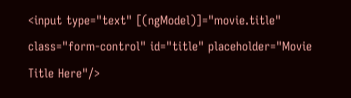<input type="text" [(ngModel)]="movie.title" class="form-control" id="title" placeholder="Movie Title Here"/>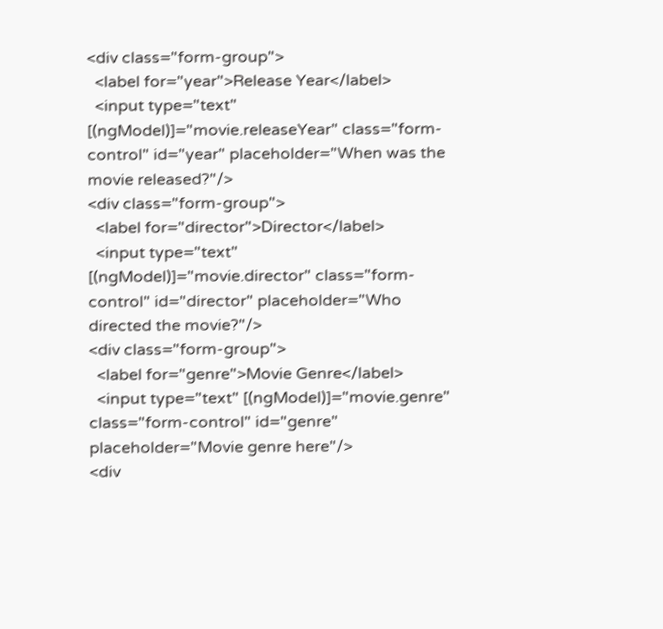<div class="form-group">
  <label for="year">Release Year</label>
  <input type="text" [(ngModel)]="movie.releaseYear" class="form-control" id="year" placeholder="When was the movie released?"/>
<div class="form-group">
  <label for="director">Director</label>
  <input type="text" [(ngModel)]="movie.director" class="form-control" id="director" placeholder="Who directed the movie?"/>
<div class="form-group">
  <label for="genre">Movie Genre</label>
  <input type="text" [(ngModel)]="movie.genre" class="form-control" id="genre" placeholder="Movie genre here"/>
<div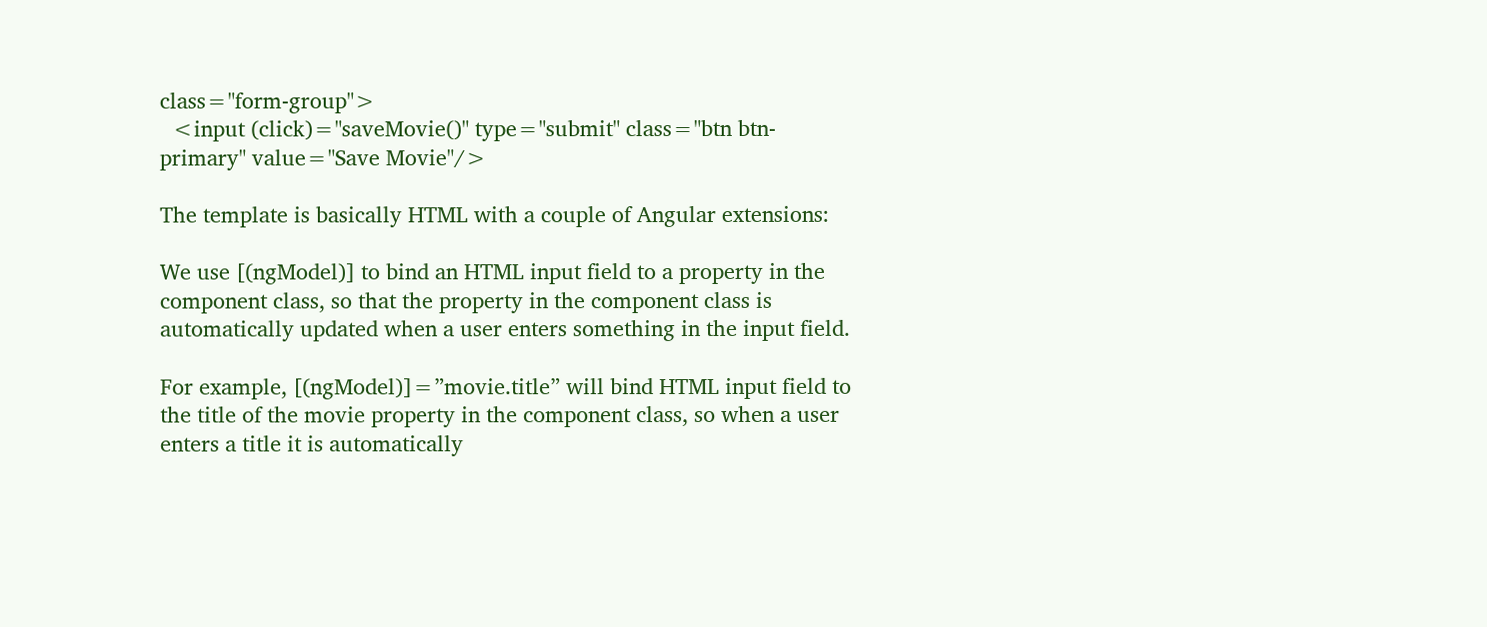class="form-group">
  <input (click)="saveMovie()" type="submit" class="btn btn-primary" value="Save Movie"/>

The template is basically HTML with a couple of Angular extensions:

We use [(ngModel)] to bind an HTML input field to a property in the component class, so that the property in the component class is automatically updated when a user enters something in the input field.

For example, [(ngModel)]=”movie.title” will bind HTML input field to the title of the movie property in the component class, so when a user enters a title it is automatically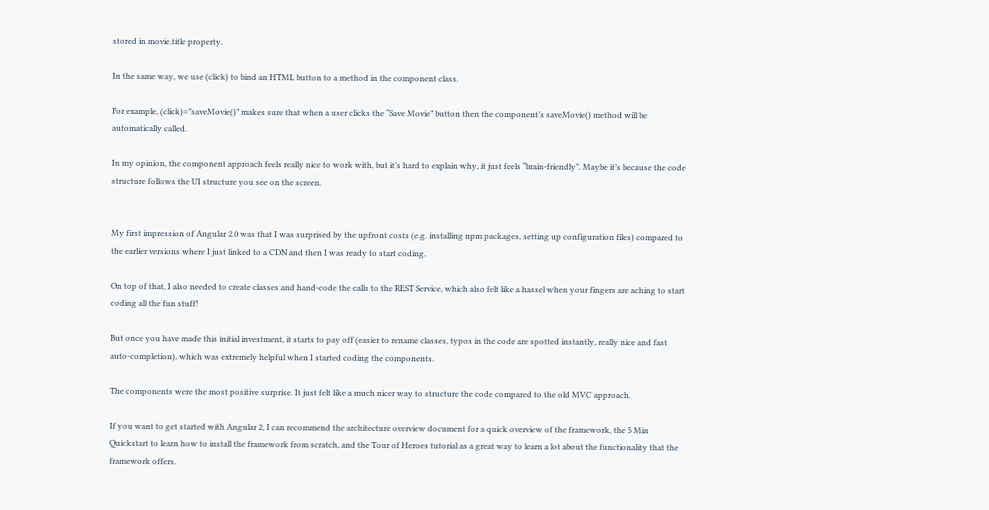stored in movie.title property.

In the same way, we use (click) to bind an HTML button to a method in the component class.

For example, (click)=”saveMovie()” makes sure that when a user clicks the “Save Movie” button then the component’s saveMovie() method will be automatically called.

In my opinion, the component approach feels really nice to work with, but it’s hard to explain why, it just feels “brain-friendly”. Maybe it’s because the code structure follows the UI structure you see on the screen.


My first impression of Angular 2.0 was that I was surprised by the upfront costs (e.g. installing npm packages, setting up configuration files) compared to the earlier versions where I just linked to a CDN and then I was ready to start coding.

On top of that, I also needed to create classes and hand-code the calls to the REST Service, which also felt like a hassel when your fingers are aching to start coding all the fun stuff!

But once you have made this initial investment, it starts to pay off (easier to rename classes, typos in the code are spotted instantly, really nice and fast auto-completion), which was extremely helpful when I started coding the components.

The components were the most positive surprise. It just felt like a much nicer way to structure the code compared to the old MVC approach.

If you want to get started with Angular 2, I can recommend the architecture overview document for a quick overview of the framework, the 5 Min Quickstart to learn how to install the framework from scratch, and the Tour of Heroes tutorial as a great way to learn a lot about the functionality that the framework offers.